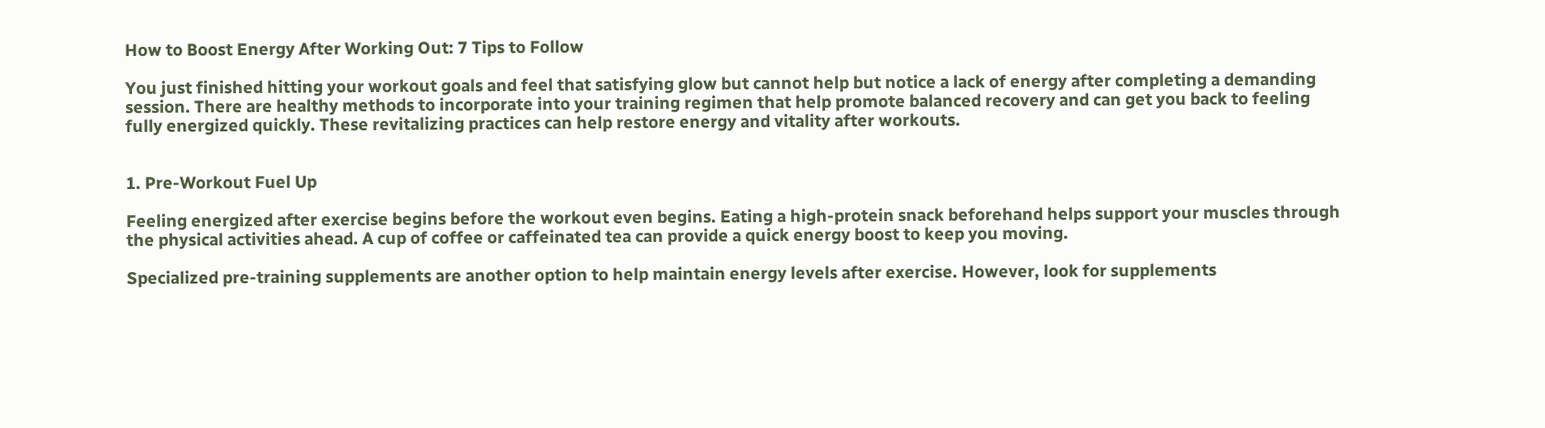How to Boost Energy After Working Out: 7 Tips to Follow

You just finished hitting your workout goals and feel that satisfying glow but cannot help but notice a lack of energy after completing a demanding session. There are healthy methods to incorporate into your training regimen that help promote balanced recovery and can get you back to feeling fully energized quickly. These revitalizing practices can help restore energy and vitality after workouts.


1. Pre-Workout Fuel Up

Feeling energized after exercise begins before the workout even begins. Eating a high-protein snack beforehand helps support your muscles through the physical activities ahead. A cup of coffee or caffeinated tea can provide a quick energy boost to keep you moving.

Specialized pre-training supplements are another option to help maintain energy levels after exercise. However, look for supplements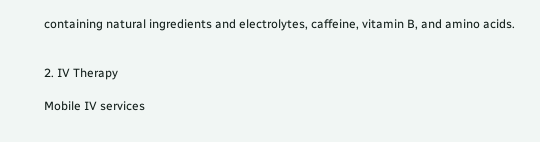containing natural ingredients and electrolytes, caffeine, vitamin B, and amino acids.


2. IV Therapy

Mobile IV services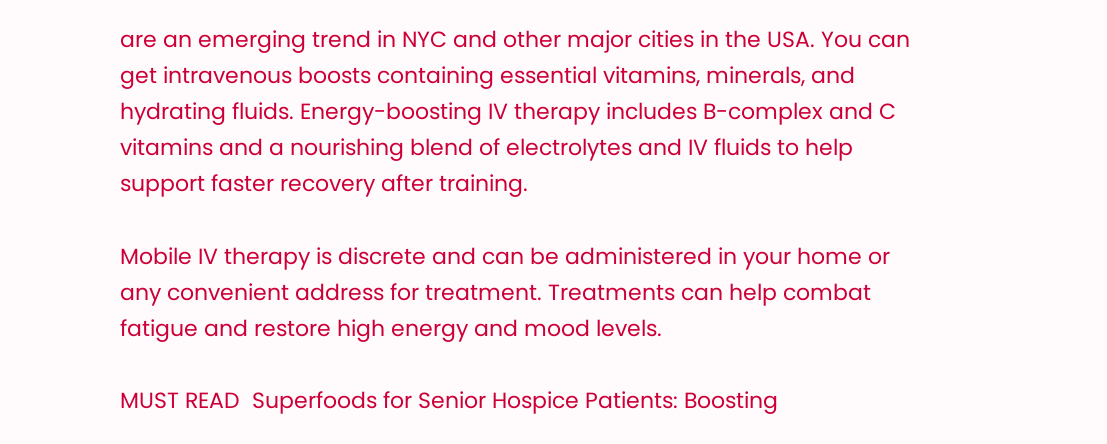are an emerging trend in NYC and other major cities in the USA. You can get intravenous boosts containing essential vitamins, minerals, and hydrating fluids. Energy-boosting IV therapy includes B-complex and C vitamins and a nourishing blend of electrolytes and IV fluids to help support faster recovery after training.

Mobile IV therapy is discrete and can be administered in your home or any convenient address for treatment. Treatments can help combat fatigue and restore high energy and mood levels.

MUST READ  Superfoods for Senior Hospice Patients: Boosting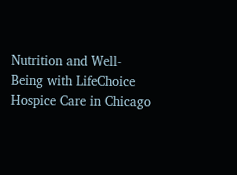Nutrition and Well-Being with LifeChoice Hospice Care in Chicago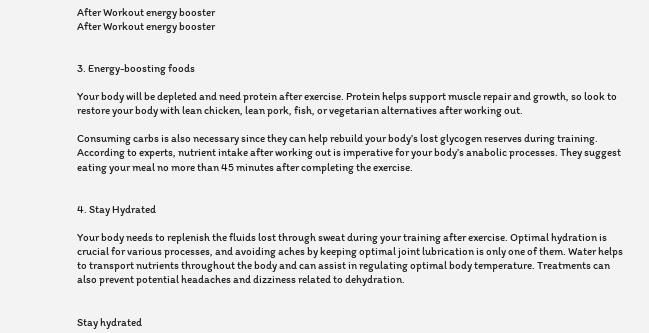After Workout energy booster
After Workout energy booster


3. Energy-boosting foods

Your body will be depleted and need protein after exercise. Protein helps support muscle repair and growth, so look to restore your body with lean chicken, lean pork, fish, or vegetarian alternatives after working out.

Consuming carbs is also necessary since they can help rebuild your body’s lost glycogen reserves during training. According to experts, nutrient intake after working out is imperative for your body’s anabolic processes. They suggest eating your meal no more than 45 minutes after completing the exercise.


4. Stay Hydrated

Your body needs to replenish the fluids lost through sweat during your training after exercise. Optimal hydration is crucial for various processes, and avoiding aches by keeping optimal joint lubrication is only one of them. Water helps to transport nutrients throughout the body and can assist in regulating optimal body temperature. Treatments can also prevent potential headaches and dizziness related to dehydration.


Stay hydrated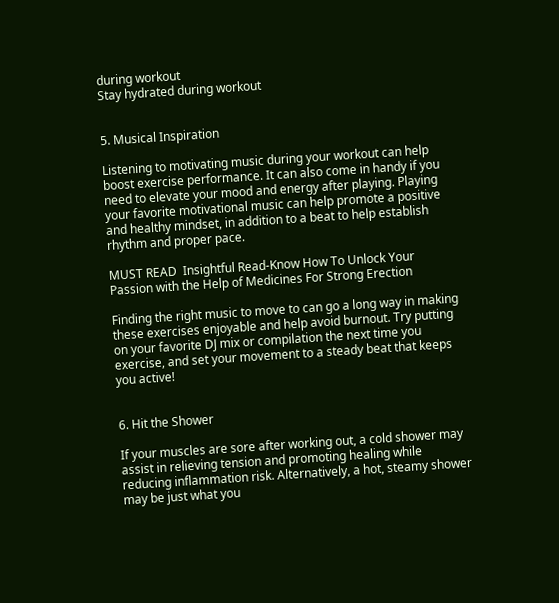during workout
Stay hydrated during workout


5. Musical Inspiration

Listening to motivating music during your workout can help boost exercise performance. It can also come in handy if you need to elevate your mood and energy after playing. Playing your favorite motivational music can help promote a positive and healthy mindset, in addition to a beat to help establish rhythm and proper pace.

MUST READ  Insightful Read-Know How To Unlock Your Passion with the Help of Medicines For Strong Erection

Finding the right music to move to can go a long way in making these exercises enjoyable and help avoid burnout. Try putting on your favorite DJ mix or compilation the next time you exercise, and set your movement to a steady beat that keeps you active!


6. Hit the Shower

If your muscles are sore after working out, a cold shower may assist in relieving tension and promoting healing while reducing inflammation risk. Alternatively, a hot, steamy shower may be just what you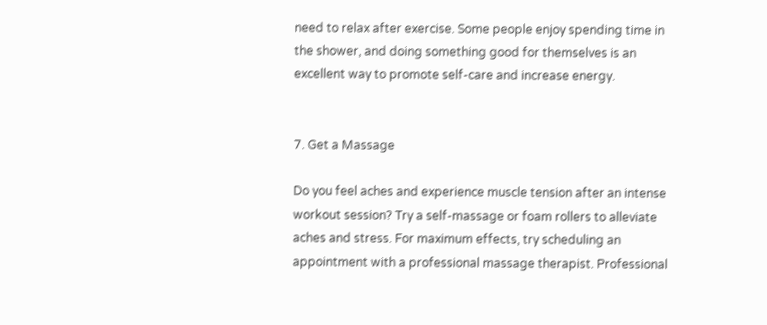need to relax after exercise. Some people enjoy spending time in the shower, and doing something good for themselves is an excellent way to promote self-care and increase energy.


7. Get a Massage

Do you feel aches and experience muscle tension after an intense workout session? Try a self-massage or foam rollers to alleviate aches and stress. For maximum effects, try scheduling an appointment with a professional massage therapist. Professional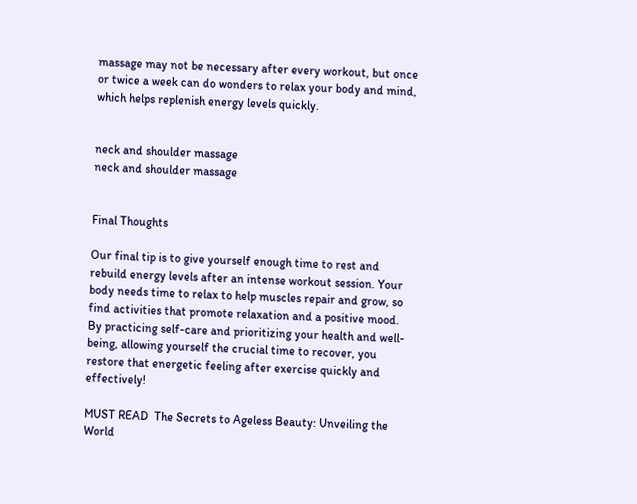massage may not be necessary after every workout, but once or twice a week can do wonders to relax your body and mind, which helps replenish energy levels quickly.


neck and shoulder massage
neck and shoulder massage


Final Thoughts

Our final tip is to give yourself enough time to rest and rebuild energy levels after an intense workout session. Your body needs time to relax to help muscles repair and grow, so find activities that promote relaxation and a positive mood. By practicing self-care and prioritizing your health and well-being, allowing yourself the crucial time to recover, you restore that energetic feeling after exercise quickly and effectively!

MUST READ  The Secrets to Ageless Beauty: Unveiling the World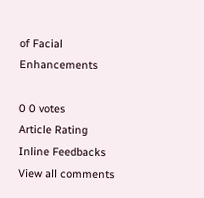of Facial Enhancements

0 0 votes
Article Rating
Inline Feedbacks
View all comments